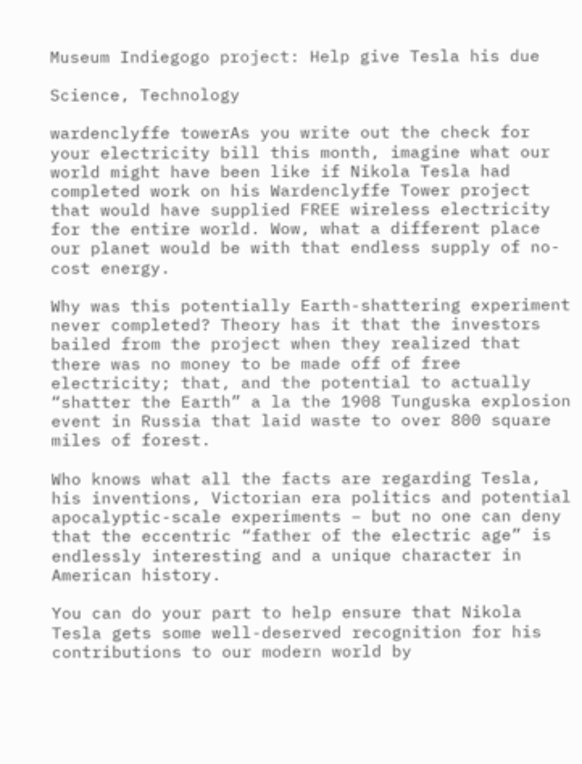Museum Indiegogo project: Help give Tesla his due

Science, Technology

wardenclyffe towerAs you write out the check for your electricity bill this month, imagine what our world might have been like if Nikola Tesla had completed work on his Wardenclyffe Tower project that would have supplied FREE wireless electricity for the entire world. Wow, what a different place our planet would be with that endless supply of no-cost energy.

Why was this potentially Earth-shattering experiment never completed? Theory has it that the investors bailed from the project when they realized that there was no money to be made off of free electricity; that, and the potential to actually “shatter the Earth” a la the 1908 Tunguska explosion event in Russia that laid waste to over 800 square miles of forest.

Who knows what all the facts are regarding Tesla, his inventions, Victorian era politics and potential apocalyptic-scale experiments – but no one can deny that the eccentric “father of the electric age” is endlessly interesting and a unique character in American history.

You can do your part to help ensure that Nikola Tesla gets some well-deserved recognition for his contributions to our modern world by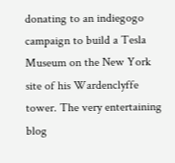donating to an indiegogo campaign to build a Tesla Museum on the New York site of his Wardenclyffe tower. The very entertaining blog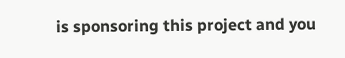is sponsoring this project and you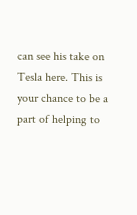can see his take on Tesla here. This is your chance to be a part of helping to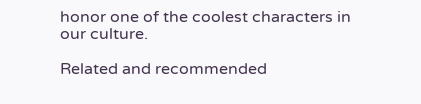honor one of the coolest characters in our culture.

Related and recommended